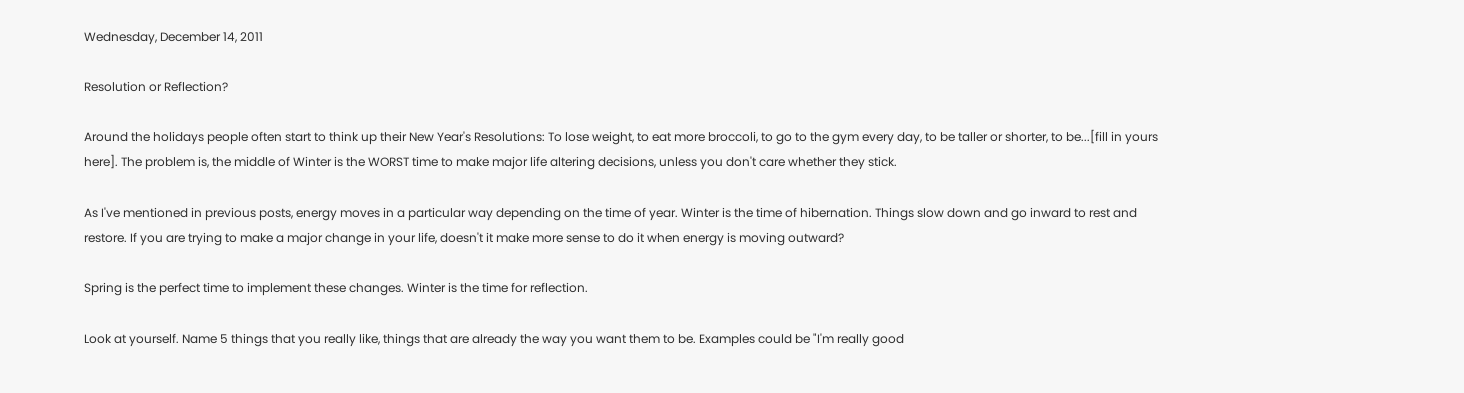Wednesday, December 14, 2011

Resolution or Reflection?

Around the holidays people often start to think up their New Year's Resolutions: To lose weight, to eat more broccoli, to go to the gym every day, to be taller or shorter, to be...[fill in yours here]. The problem is, the middle of Winter is the WORST time to make major life altering decisions, unless you don't care whether they stick.

As I've mentioned in previous posts, energy moves in a particular way depending on the time of year. Winter is the time of hibernation. Things slow down and go inward to rest and restore. If you are trying to make a major change in your life, doesn't it make more sense to do it when energy is moving outward?

Spring is the perfect time to implement these changes. Winter is the time for reflection.

Look at yourself. Name 5 things that you really like, things that are already the way you want them to be. Examples could be "I'm really good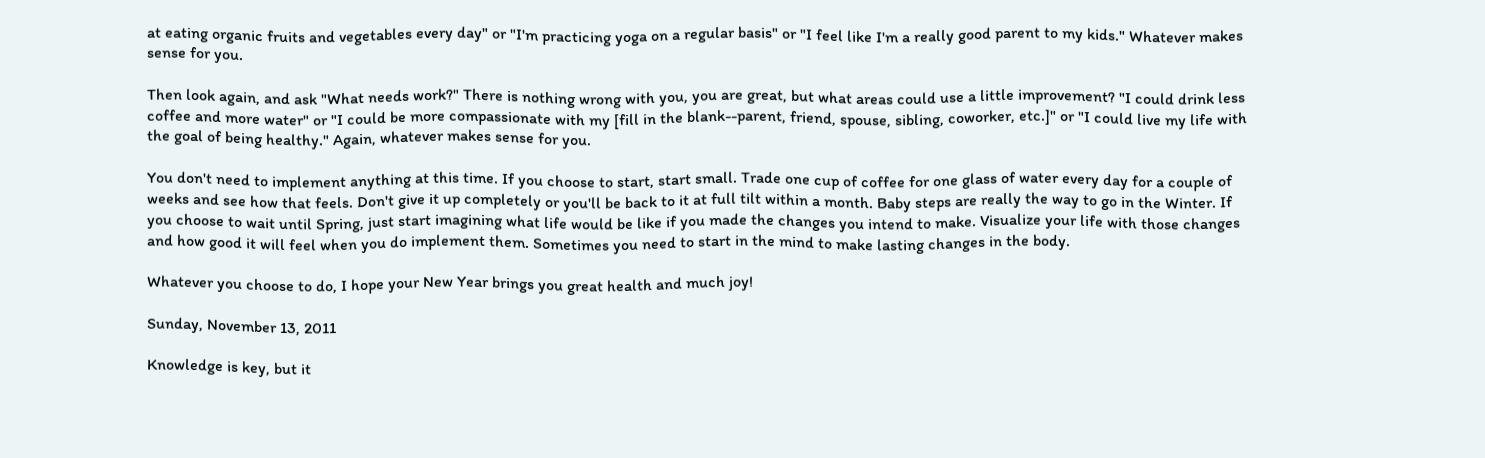at eating organic fruits and vegetables every day" or "I'm practicing yoga on a regular basis" or "I feel like I'm a really good parent to my kids." Whatever makes sense for you.

Then look again, and ask "What needs work?" There is nothing wrong with you, you are great, but what areas could use a little improvement? "I could drink less coffee and more water" or "I could be more compassionate with my [fill in the blank--parent, friend, spouse, sibling, coworker, etc.]" or "I could live my life with the goal of being healthy." Again, whatever makes sense for you.

You don't need to implement anything at this time. If you choose to start, start small. Trade one cup of coffee for one glass of water every day for a couple of weeks and see how that feels. Don't give it up completely or you'll be back to it at full tilt within a month. Baby steps are really the way to go in the Winter. If you choose to wait until Spring, just start imagining what life would be like if you made the changes you intend to make. Visualize your life with those changes and how good it will feel when you do implement them. Sometimes you need to start in the mind to make lasting changes in the body.

Whatever you choose to do, I hope your New Year brings you great health and much joy!

Sunday, November 13, 2011

Knowledge is key, but it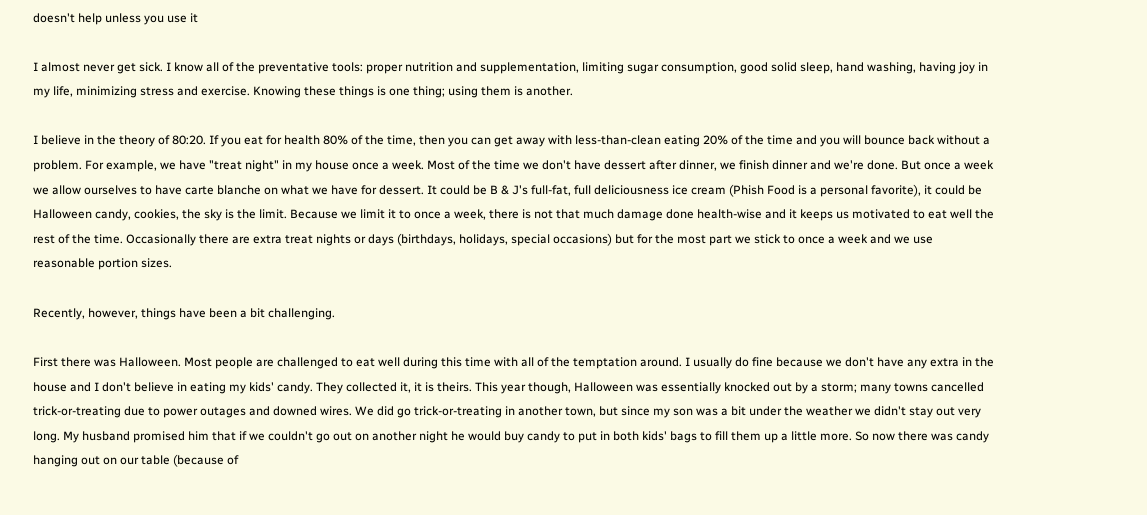doesn't help unless you use it

I almost never get sick. I know all of the preventative tools: proper nutrition and supplementation, limiting sugar consumption, good solid sleep, hand washing, having joy in my life, minimizing stress and exercise. Knowing these things is one thing; using them is another.

I believe in the theory of 80:20. If you eat for health 80% of the time, then you can get away with less-than-clean eating 20% of the time and you will bounce back without a problem. For example, we have "treat night" in my house once a week. Most of the time we don't have dessert after dinner, we finish dinner and we're done. But once a week we allow ourselves to have carte blanche on what we have for dessert. It could be B & J's full-fat, full deliciousness ice cream (Phish Food is a personal favorite), it could be Halloween candy, cookies, the sky is the limit. Because we limit it to once a week, there is not that much damage done health-wise and it keeps us motivated to eat well the rest of the time. Occasionally there are extra treat nights or days (birthdays, holidays, special occasions) but for the most part we stick to once a week and we use reasonable portion sizes.

Recently, however, things have been a bit challenging.

First there was Halloween. Most people are challenged to eat well during this time with all of the temptation around. I usually do fine because we don't have any extra in the house and I don't believe in eating my kids' candy. They collected it, it is theirs. This year though, Halloween was essentially knocked out by a storm; many towns cancelled trick-or-treating due to power outages and downed wires. We did go trick-or-treating in another town, but since my son was a bit under the weather we didn't stay out very long. My husband promised him that if we couldn't go out on another night he would buy candy to put in both kids' bags to fill them up a little more. So now there was candy hanging out on our table (because of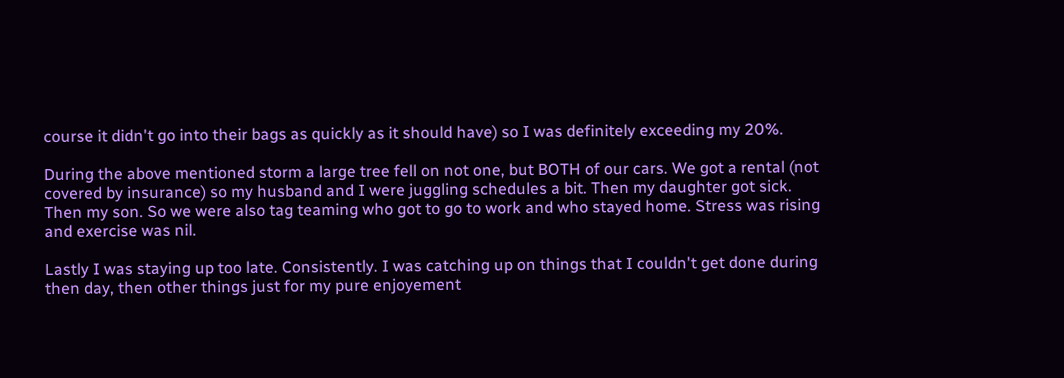course it didn't go into their bags as quickly as it should have) so I was definitely exceeding my 20%.

During the above mentioned storm a large tree fell on not one, but BOTH of our cars. We got a rental (not covered by insurance) so my husband and I were juggling schedules a bit. Then my daughter got sick. Then my son. So we were also tag teaming who got to go to work and who stayed home. Stress was rising and exercise was nil.

Lastly I was staying up too late. Consistently. I was catching up on things that I couldn't get done during then day, then other things just for my pure enjoyement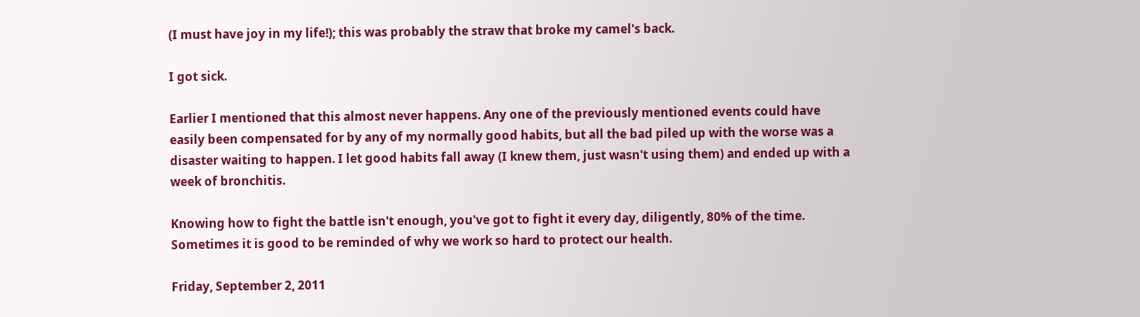(I must have joy in my life!); this was probably the straw that broke my camel's back.

I got sick.

Earlier I mentioned that this almost never happens. Any one of the previously mentioned events could have easily been compensated for by any of my normally good habits, but all the bad piled up with the worse was a disaster waiting to happen. I let good habits fall away (I knew them, just wasn't using them) and ended up with a week of bronchitis.

Knowing how to fight the battle isn't enough, you've got to fight it every day, diligently, 80% of the time. Sometimes it is good to be reminded of why we work so hard to protect our health.

Friday, September 2, 2011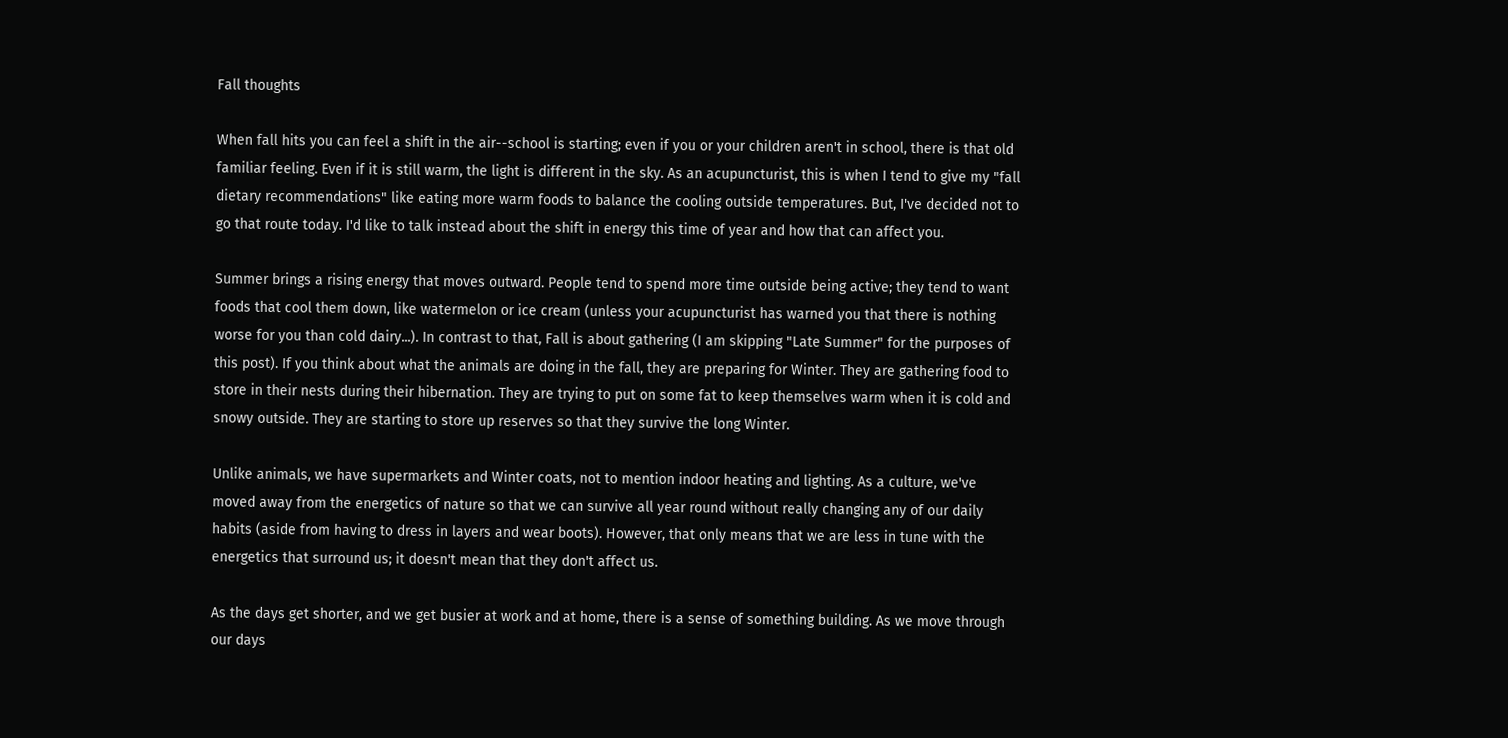Fall thoughts

When fall hits you can feel a shift in the air--school is starting; even if you or your children aren't in school, there is that old familiar feeling. Even if it is still warm, the light is different in the sky. As an acupuncturist, this is when I tend to give my "fall dietary recommendations" like eating more warm foods to balance the cooling outside temperatures. But, I've decided not to go that route today. I'd like to talk instead about the shift in energy this time of year and how that can affect you.

Summer brings a rising energy that moves outward. People tend to spend more time outside being active; they tend to want foods that cool them down, like watermelon or ice cream (unless your acupuncturist has warned you that there is nothing worse for you than cold dairy...). In contrast to that, Fall is about gathering (I am skipping "Late Summer" for the purposes of this post). If you think about what the animals are doing in the fall, they are preparing for Winter. They are gathering food to store in their nests during their hibernation. They are trying to put on some fat to keep themselves warm when it is cold and snowy outside. They are starting to store up reserves so that they survive the long Winter.

Unlike animals, we have supermarkets and Winter coats, not to mention indoor heating and lighting. As a culture, we've moved away from the energetics of nature so that we can survive all year round without really changing any of our daily habits (aside from having to dress in layers and wear boots). However, that only means that we are less in tune with the energetics that surround us; it doesn't mean that they don't affect us.

As the days get shorter, and we get busier at work and at home, there is a sense of something building. As we move through our days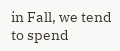in Fall, we tend to spend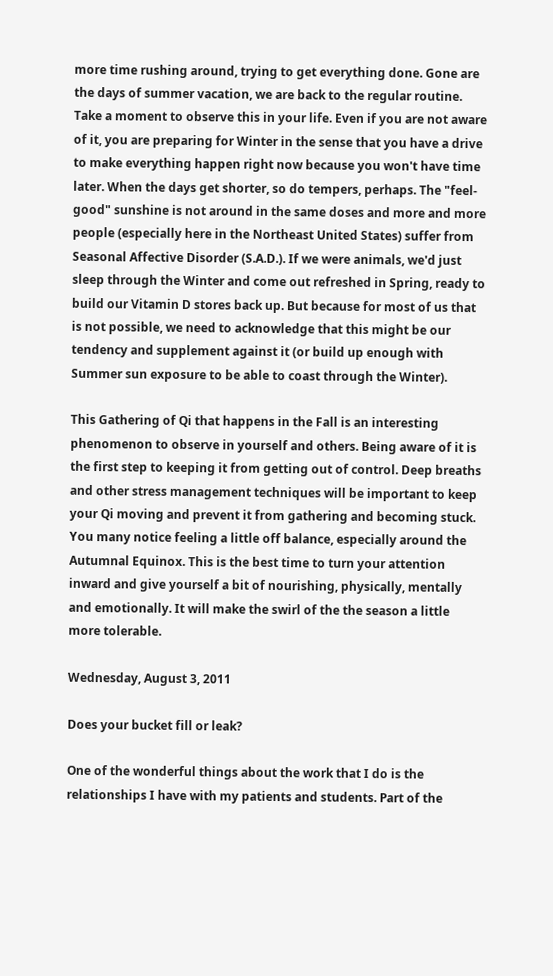more time rushing around, trying to get everything done. Gone are the days of summer vacation, we are back to the regular routine. Take a moment to observe this in your life. Even if you are not aware of it, you are preparing for Winter in the sense that you have a drive to make everything happen right now because you won't have time later. When the days get shorter, so do tempers, perhaps. The "feel-good" sunshine is not around in the same doses and more and more people (especially here in the Northeast United States) suffer from Seasonal Affective Disorder (S.A.D.). If we were animals, we'd just sleep through the Winter and come out refreshed in Spring, ready to build our Vitamin D stores back up. But because for most of us that is not possible, we need to acknowledge that this might be our tendency and supplement against it (or build up enough with Summer sun exposure to be able to coast through the Winter).

This Gathering of Qi that happens in the Fall is an interesting phenomenon to observe in yourself and others. Being aware of it is the first step to keeping it from getting out of control. Deep breaths and other stress management techniques will be important to keep your Qi moving and prevent it from gathering and becoming stuck. You many notice feeling a little off balance, especially around the Autumnal Equinox. This is the best time to turn your attention inward and give yourself a bit of nourishing, physically, mentally and emotionally. It will make the swirl of the the season a little more tolerable.

Wednesday, August 3, 2011

Does your bucket fill or leak?

One of the wonderful things about the work that I do is the relationships I have with my patients and students. Part of the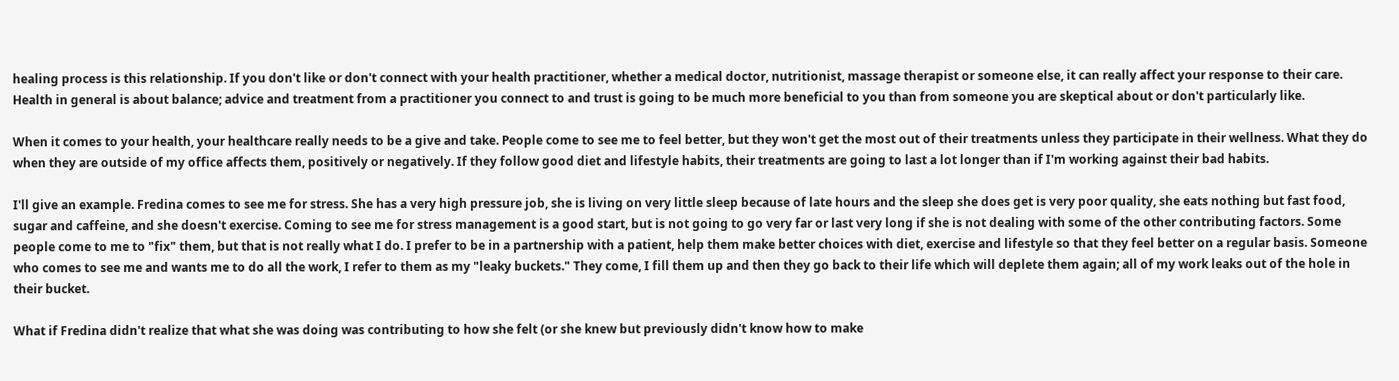healing process is this relationship. If you don't like or don't connect with your health practitioner, whether a medical doctor, nutritionist, massage therapist or someone else, it can really affect your response to their care. Health in general is about balance; advice and treatment from a practitioner you connect to and trust is going to be much more beneficial to you than from someone you are skeptical about or don't particularly like.

When it comes to your health, your healthcare really needs to be a give and take. People come to see me to feel better, but they won't get the most out of their treatments unless they participate in their wellness. What they do when they are outside of my office affects them, positively or negatively. If they follow good diet and lifestyle habits, their treatments are going to last a lot longer than if I'm working against their bad habits.

I'll give an example. Fredina comes to see me for stress. She has a very high pressure job, she is living on very little sleep because of late hours and the sleep she does get is very poor quality, she eats nothing but fast food, sugar and caffeine, and she doesn't exercise. Coming to see me for stress management is a good start, but is not going to go very far or last very long if she is not dealing with some of the other contributing factors. Some people come to me to "fix" them, but that is not really what I do. I prefer to be in a partnership with a patient, help them make better choices with diet, exercise and lifestyle so that they feel better on a regular basis. Someone who comes to see me and wants me to do all the work, I refer to them as my "leaky buckets." They come, I fill them up and then they go back to their life which will deplete them again; all of my work leaks out of the hole in their bucket.

What if Fredina didn't realize that what she was doing was contributing to how she felt (or she knew but previously didn't know how to make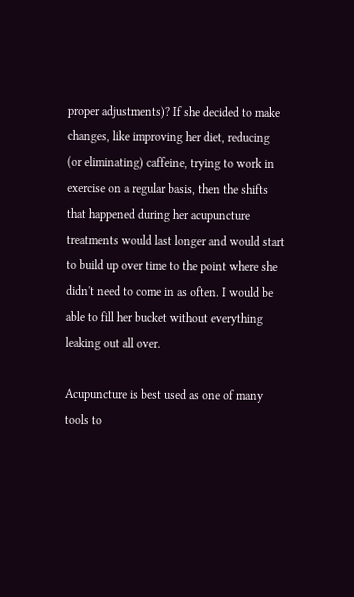proper adjustments)? If she decided to make changes, like improving her diet, reducing  (or eliminating) caffeine, trying to work in exercise on a regular basis, then the shifts that happened during her acupuncture treatments would last longer and would start to build up over time to the point where she didn't need to come in as often. I would be able to fill her bucket without everything leaking out all over.

Acupuncture is best used as one of many tools to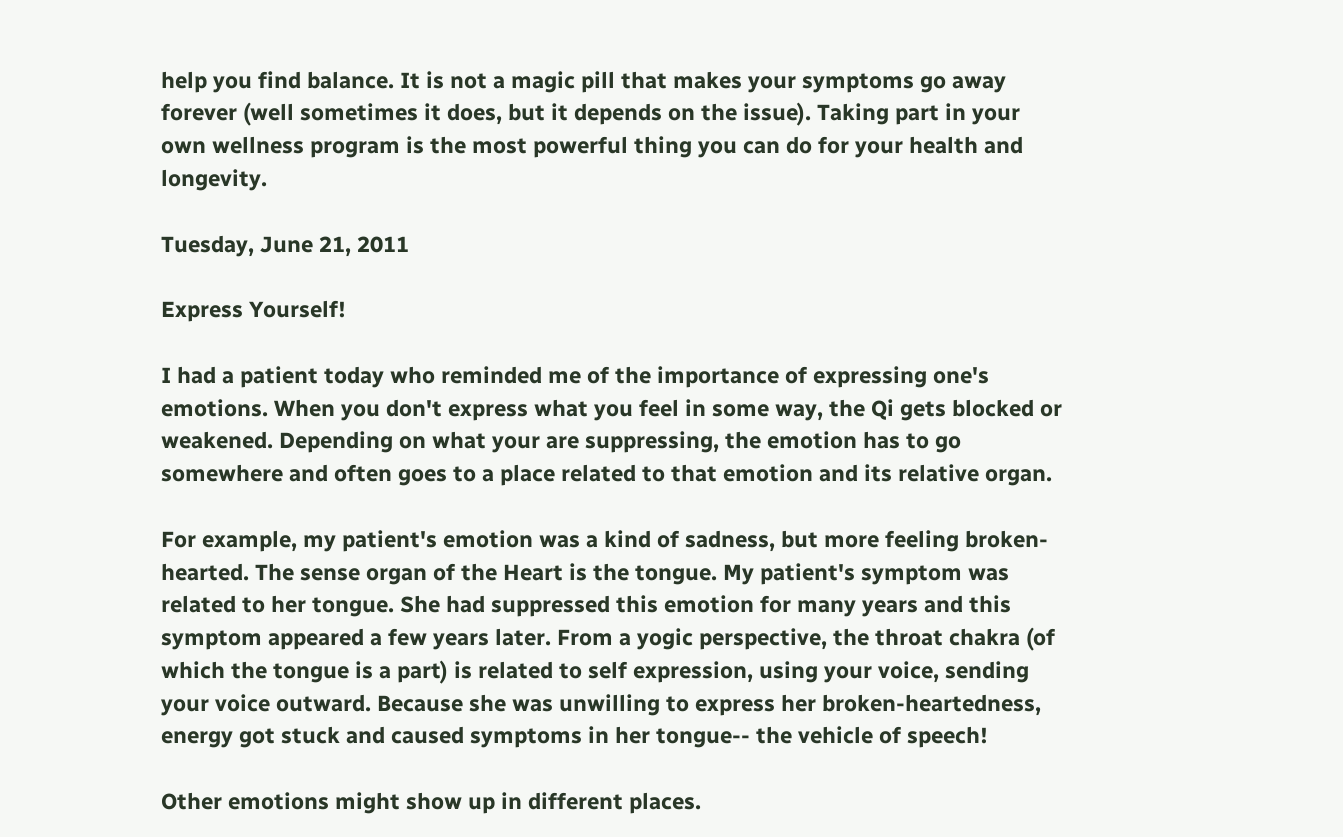help you find balance. It is not a magic pill that makes your symptoms go away forever (well sometimes it does, but it depends on the issue). Taking part in your own wellness program is the most powerful thing you can do for your health and longevity.

Tuesday, June 21, 2011

Express Yourself!

I had a patient today who reminded me of the importance of expressing one's emotions. When you don't express what you feel in some way, the Qi gets blocked or weakened. Depending on what your are suppressing, the emotion has to go somewhere and often goes to a place related to that emotion and its relative organ.

For example, my patient's emotion was a kind of sadness, but more feeling broken-hearted. The sense organ of the Heart is the tongue. My patient's symptom was related to her tongue. She had suppressed this emotion for many years and this symptom appeared a few years later. From a yogic perspective, the throat chakra (of which the tongue is a part) is related to self expression, using your voice, sending your voice outward. Because she was unwilling to express her broken-heartedness, energy got stuck and caused symptoms in her tongue-- the vehicle of speech!

Other emotions might show up in different places.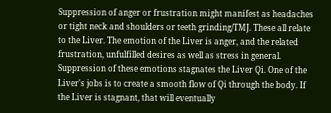Suppression of anger or frustration might manifest as headaches or tight neck and shoulders or teeth grinding/TMJ. These all relate to the Liver. The emotion of the Liver is anger, and the related frustration, unfulfilled desires as well as stress in general. Suppression of these emotions stagnates the Liver Qi. One of the Liver's jobs is to create a smooth flow of Qi through the body. If the Liver is stagnant, that will eventually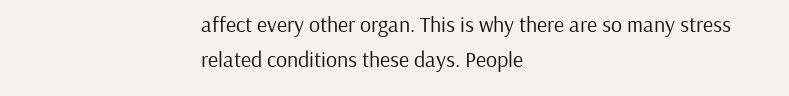affect every other organ. This is why there are so many stress related conditions these days. People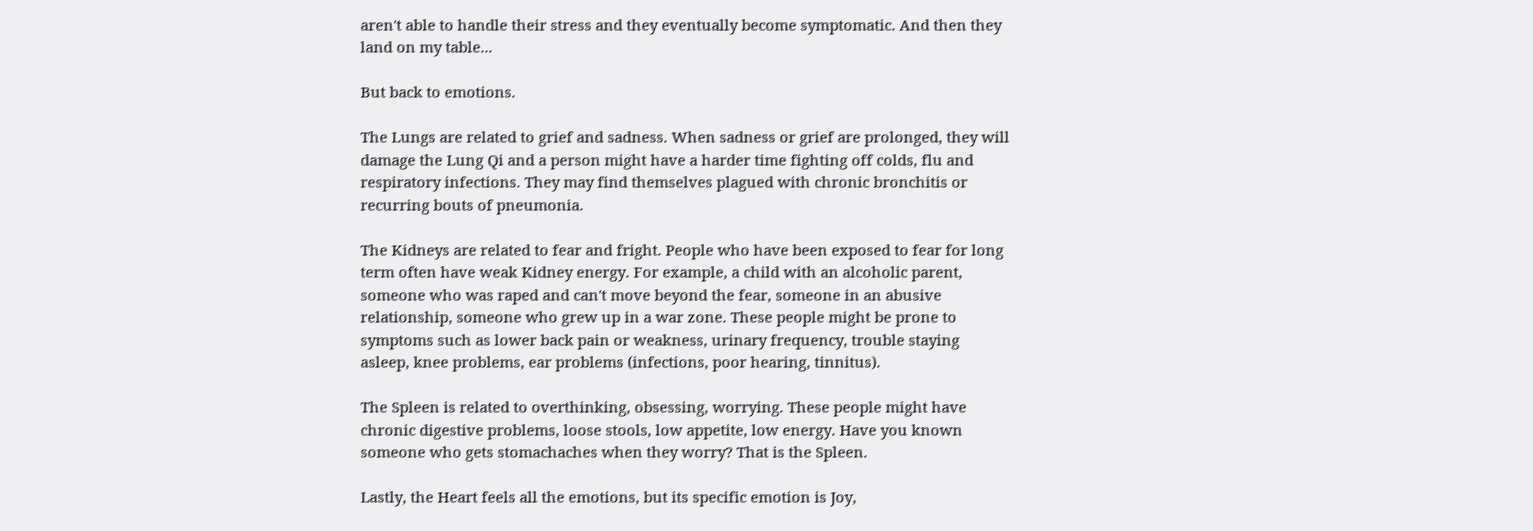aren't able to handle their stress and they eventually become symptomatic. And then they land on my table...

But back to emotions.

The Lungs are related to grief and sadness. When sadness or grief are prolonged, they will damage the Lung Qi and a person might have a harder time fighting off colds, flu and respiratory infections. They may find themselves plagued with chronic bronchitis or recurring bouts of pneumonia.

The Kidneys are related to fear and fright. People who have been exposed to fear for long term often have weak Kidney energy. For example, a child with an alcoholic parent, someone who was raped and can't move beyond the fear, someone in an abusive relationship, someone who grew up in a war zone. These people might be prone to symptoms such as lower back pain or weakness, urinary frequency, trouble staying asleep, knee problems, ear problems (infections, poor hearing, tinnitus).

The Spleen is related to overthinking, obsessing, worrying. These people might have chronic digestive problems, loose stools, low appetite, low energy. Have you known someone who gets stomachaches when they worry? That is the Spleen.

Lastly, the Heart feels all the emotions, but its specific emotion is Joy,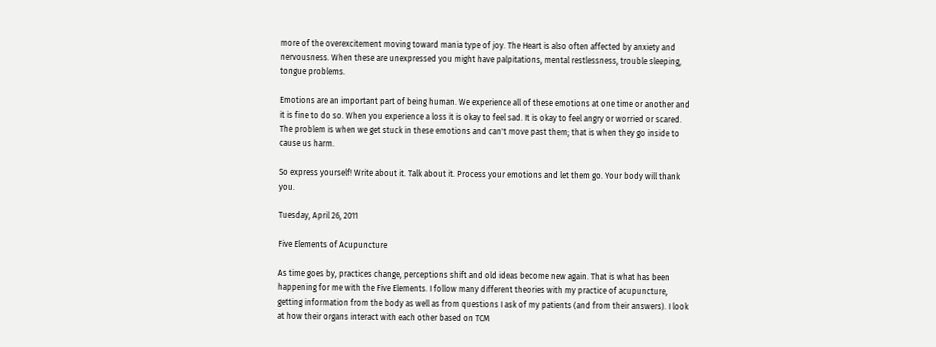more of the overexcitement moving toward mania type of joy. The Heart is also often affected by anxiety and nervousness. When these are unexpressed you might have palpitations, mental restlessness, trouble sleeping, tongue problems.

Emotions are an important part of being human. We experience all of these emotions at one time or another and it is fine to do so. When you experience a loss it is okay to feel sad. It is okay to feel angry or worried or scared. The problem is when we get stuck in these emotions and can't move past them; that is when they go inside to cause us harm.

So express yourself! Write about it. Talk about it. Process your emotions and let them go. Your body will thank you.

Tuesday, April 26, 2011

Five Elements of Acupuncture

As time goes by, practices change, perceptions shift and old ideas become new again. That is what has been happening for me with the Five Elements. I follow many different theories with my practice of acupuncture, getting information from the body as well as from questions I ask of my patients (and from their answers). I look at how their organs interact with each other based on TCM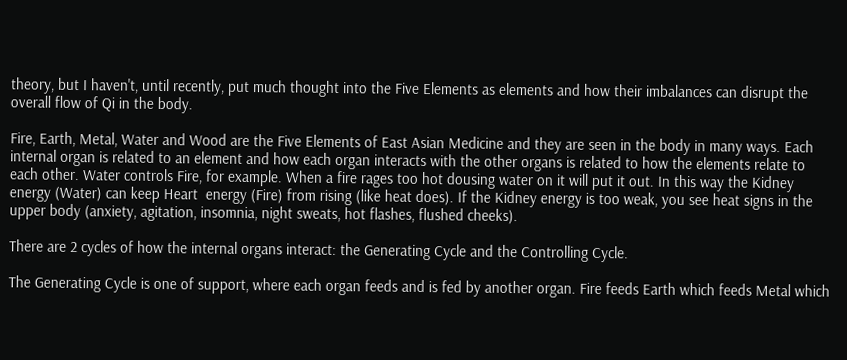theory, but I haven't, until recently, put much thought into the Five Elements as elements and how their imbalances can disrupt the overall flow of Qi in the body.

Fire, Earth, Metal, Water and Wood are the Five Elements of East Asian Medicine and they are seen in the body in many ways. Each internal organ is related to an element and how each organ interacts with the other organs is related to how the elements relate to each other. Water controls Fire, for example. When a fire rages too hot dousing water on it will put it out. In this way the Kidney energy (Water) can keep Heart  energy (Fire) from rising (like heat does). If the Kidney energy is too weak, you see heat signs in the upper body (anxiety, agitation, insomnia, night sweats, hot flashes, flushed cheeks).

There are 2 cycles of how the internal organs interact: the Generating Cycle and the Controlling Cycle.

The Generating Cycle is one of support, where each organ feeds and is fed by another organ. Fire feeds Earth which feeds Metal which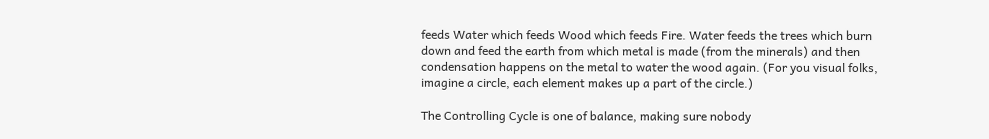feeds Water which feeds Wood which feeds Fire. Water feeds the trees which burn down and feed the earth from which metal is made (from the minerals) and then condensation happens on the metal to water the wood again. (For you visual folks, imagine a circle, each element makes up a part of the circle.)

The Controlling Cycle is one of balance, making sure nobody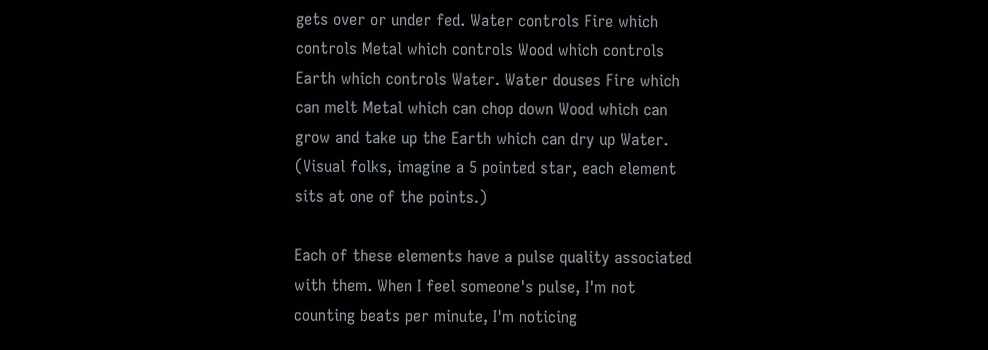gets over or under fed. Water controls Fire which controls Metal which controls Wood which controls Earth which controls Water. Water douses Fire which can melt Metal which can chop down Wood which can grow and take up the Earth which can dry up Water. (Visual folks, imagine a 5 pointed star, each element sits at one of the points.)

Each of these elements have a pulse quality associated with them. When I feel someone's pulse, I'm not counting beats per minute, I'm noticing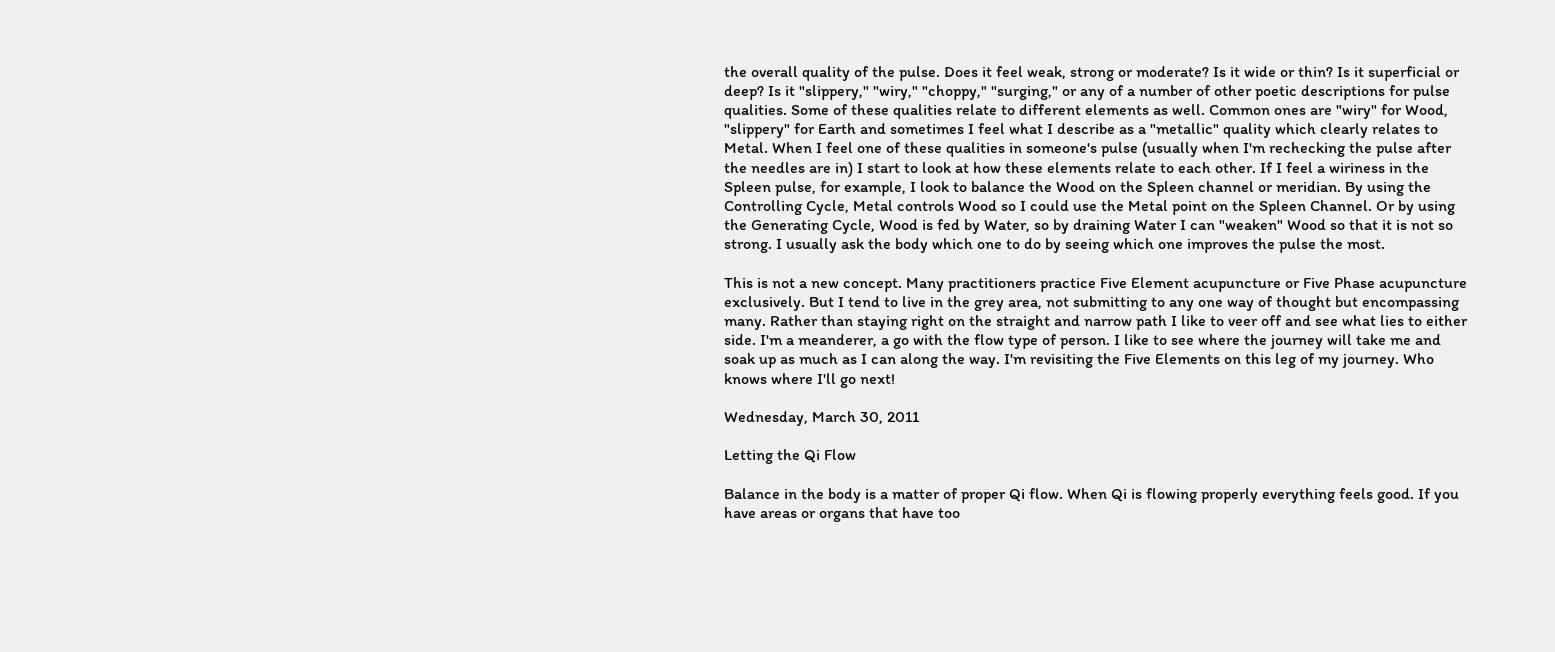the overall quality of the pulse. Does it feel weak, strong or moderate? Is it wide or thin? Is it superficial or deep? Is it "slippery," "wiry," "choppy," "surging," or any of a number of other poetic descriptions for pulse qualities. Some of these qualities relate to different elements as well. Common ones are "wiry" for Wood, "slippery" for Earth and sometimes I feel what I describe as a "metallic" quality which clearly relates to Metal. When I feel one of these qualities in someone's pulse (usually when I'm rechecking the pulse after the needles are in) I start to look at how these elements relate to each other. If I feel a wiriness in the Spleen pulse, for example, I look to balance the Wood on the Spleen channel or meridian. By using the Controlling Cycle, Metal controls Wood so I could use the Metal point on the Spleen Channel. Or by using the Generating Cycle, Wood is fed by Water, so by draining Water I can "weaken" Wood so that it is not so strong. I usually ask the body which one to do by seeing which one improves the pulse the most.

This is not a new concept. Many practitioners practice Five Element acupuncture or Five Phase acupuncture exclusively. But I tend to live in the grey area, not submitting to any one way of thought but encompassing many. Rather than staying right on the straight and narrow path I like to veer off and see what lies to either side. I'm a meanderer, a go with the flow type of person. I like to see where the journey will take me and soak up as much as I can along the way. I'm revisiting the Five Elements on this leg of my journey. Who knows where I'll go next!

Wednesday, March 30, 2011

Letting the Qi Flow

Balance in the body is a matter of proper Qi flow. When Qi is flowing properly everything feels good. If you have areas or organs that have too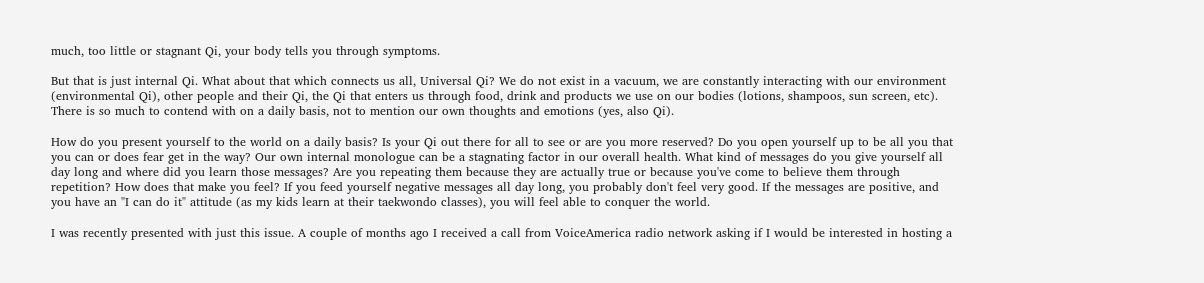much, too little or stagnant Qi, your body tells you through symptoms.

But that is just internal Qi. What about that which connects us all, Universal Qi? We do not exist in a vacuum, we are constantly interacting with our environment (environmental Qi), other people and their Qi, the Qi that enters us through food, drink and products we use on our bodies (lotions, shampoos, sun screen, etc). There is so much to contend with on a daily basis, not to mention our own thoughts and emotions (yes, also Qi).

How do you present yourself to the world on a daily basis? Is your Qi out there for all to see or are you more reserved? Do you open yourself up to be all you that you can or does fear get in the way? Our own internal monologue can be a stagnating factor in our overall health. What kind of messages do you give yourself all day long and where did you learn those messages? Are you repeating them because they are actually true or because you've come to believe them through repetition? How does that make you feel? If you feed yourself negative messages all day long, you probably don't feel very good. If the messages are positive, and you have an "I can do it" attitude (as my kids learn at their taekwondo classes), you will feel able to conquer the world.

I was recently presented with just this issue. A couple of months ago I received a call from VoiceAmerica radio network asking if I would be interested in hosting a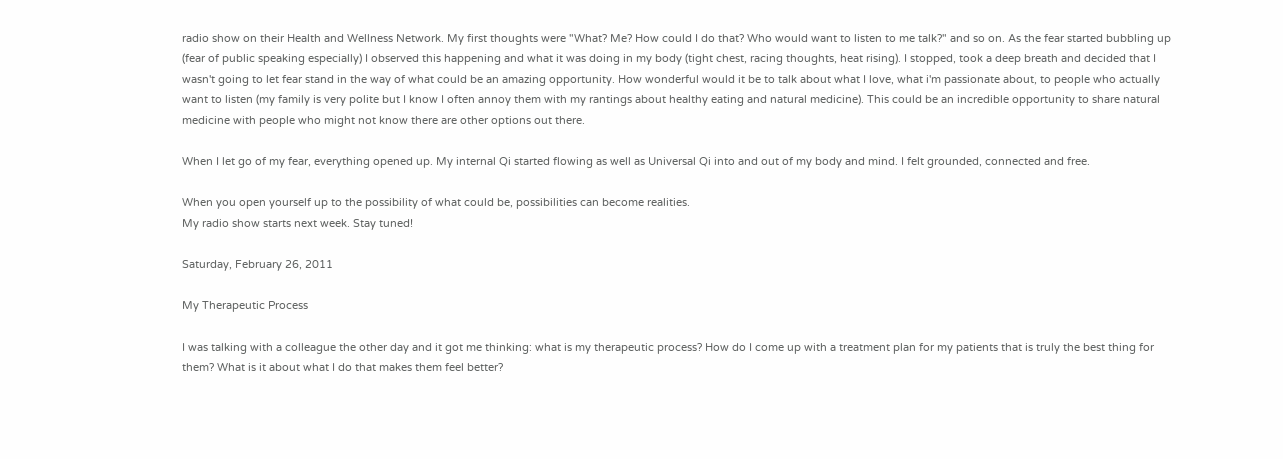radio show on their Health and Wellness Network. My first thoughts were "What? Me? How could I do that? Who would want to listen to me talk?" and so on. As the fear started bubbling up (fear of public speaking especially) I observed this happening and what it was doing in my body (tight chest, racing thoughts, heat rising). I stopped, took a deep breath and decided that I wasn't going to let fear stand in the way of what could be an amazing opportunity. How wonderful would it be to talk about what I love, what i'm passionate about, to people who actually want to listen (my family is very polite but I know I often annoy them with my rantings about healthy eating and natural medicine). This could be an incredible opportunity to share natural medicine with people who might not know there are other options out there.

When I let go of my fear, everything opened up. My internal Qi started flowing as well as Universal Qi into and out of my body and mind. I felt grounded, connected and free.

When you open yourself up to the possibility of what could be, possibilities can become realities.
My radio show starts next week. Stay tuned!

Saturday, February 26, 2011

My Therapeutic Process

I was talking with a colleague the other day and it got me thinking: what is my therapeutic process? How do I come up with a treatment plan for my patients that is truly the best thing for them? What is it about what I do that makes them feel better?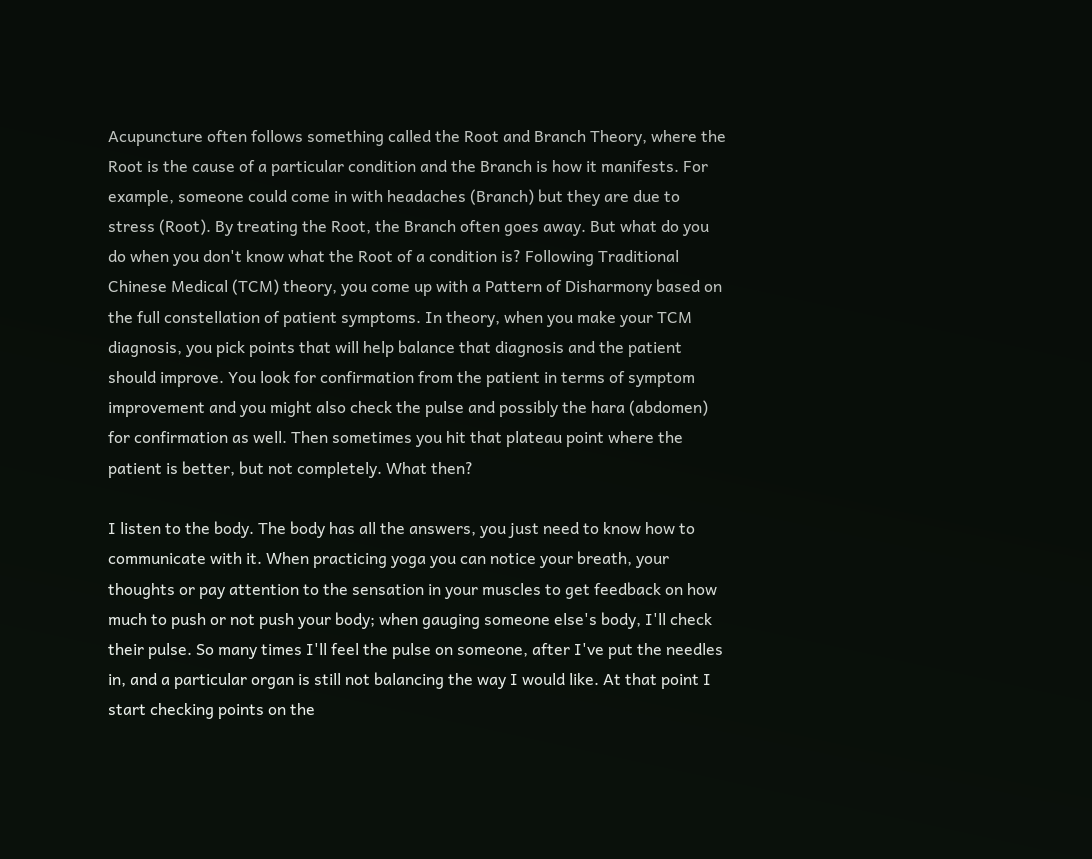Acupuncture often follows something called the Root and Branch Theory, where the Root is the cause of a particular condition and the Branch is how it manifests. For example, someone could come in with headaches (Branch) but they are due to stress (Root). By treating the Root, the Branch often goes away. But what do you do when you don't know what the Root of a condition is? Following Traditional Chinese Medical (TCM) theory, you come up with a Pattern of Disharmony based on the full constellation of patient symptoms. In theory, when you make your TCM diagnosis, you pick points that will help balance that diagnosis and the patient should improve. You look for confirmation from the patient in terms of symptom improvement and you might also check the pulse and possibly the hara (abdomen) for confirmation as well. Then sometimes you hit that plateau point where the patient is better, but not completely. What then?

I listen to the body. The body has all the answers, you just need to know how to communicate with it. When practicing yoga you can notice your breath, your thoughts or pay attention to the sensation in your muscles to get feedback on how much to push or not push your body; when gauging someone else's body, I'll check their pulse. So many times I'll feel the pulse on someone, after I've put the needles in, and a particular organ is still not balancing the way I would like. At that point I start checking points on the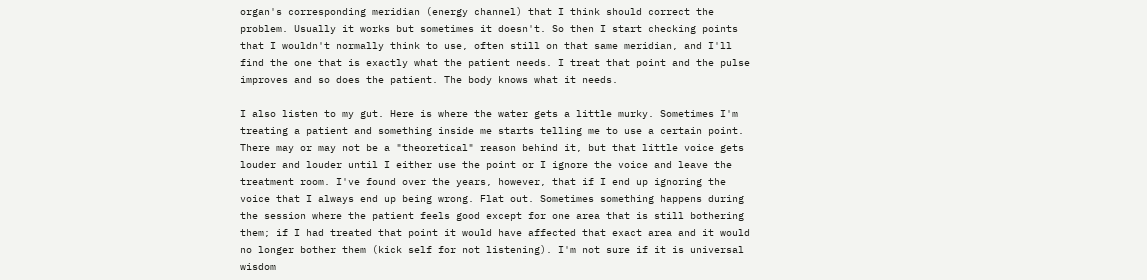organ's corresponding meridian (energy channel) that I think should correct the problem. Usually it works but sometimes it doesn't. So then I start checking points that I wouldn't normally think to use, often still on that same meridian, and I'll find the one that is exactly what the patient needs. I treat that point and the pulse improves and so does the patient. The body knows what it needs.

I also listen to my gut. Here is where the water gets a little murky. Sometimes I'm treating a patient and something inside me starts telling me to use a certain point. There may or may not be a "theoretical" reason behind it, but that little voice gets louder and louder until I either use the point or I ignore the voice and leave the treatment room. I've found over the years, however, that if I end up ignoring the voice that I always end up being wrong. Flat out. Sometimes something happens during the session where the patient feels good except for one area that is still bothering them; if I had treated that point it would have affected that exact area and it would no longer bother them (kick self for not listening). I'm not sure if it is universal wisdom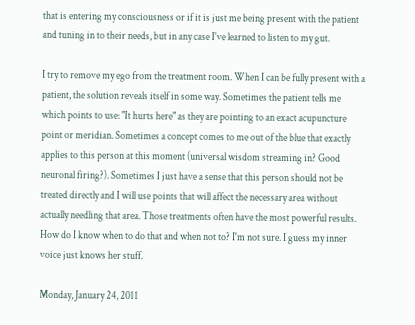that is entering my consciousness or if it is just me being present with the patient and tuning in to their needs, but in any case I've learned to listen to my gut.

I try to remove my ego from the treatment room. When I can be fully present with a patient, the solution reveals itself in some way. Sometimes the patient tells me which points to use: "It hurts here" as they are pointing to an exact acupuncture point or meridian. Sometimes a concept comes to me out of the blue that exactly applies to this person at this moment (universal wisdom streaming in? Good neuronal firing?). Sometimes I just have a sense that this person should not be treated directly and I will use points that will affect the necessary area without actually needling that area. Those treatments often have the most powerful results. How do I know when to do that and when not to? I'm not sure. I guess my inner voice just knows her stuff.

Monday, January 24, 2011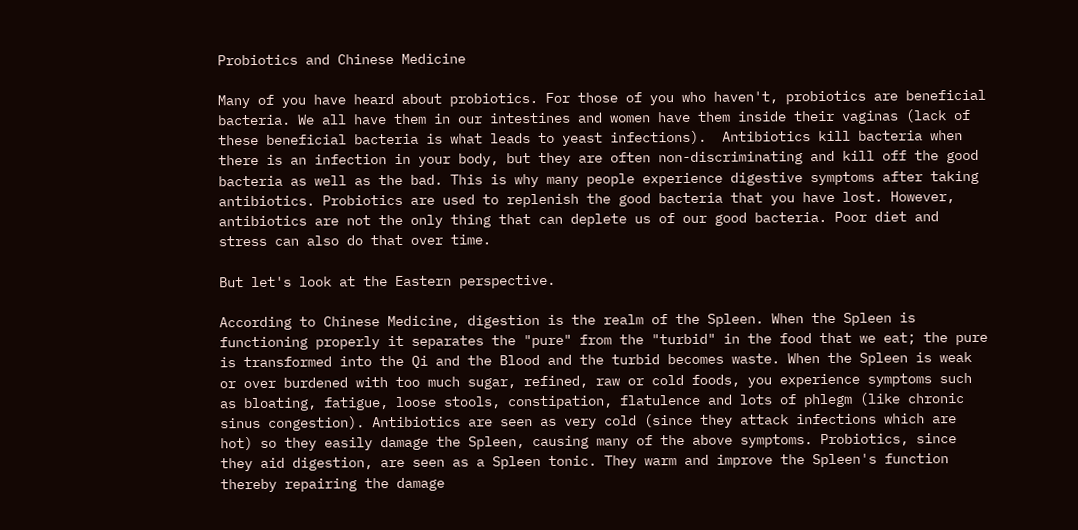Probiotics and Chinese Medicine

Many of you have heard about probiotics. For those of you who haven't, probiotics are beneficial bacteria. We all have them in our intestines and women have them inside their vaginas (lack of these beneficial bacteria is what leads to yeast infections).  Antibiotics kill bacteria when there is an infection in your body, but they are often non-discriminating and kill off the good bacteria as well as the bad. This is why many people experience digestive symptoms after taking antibiotics. Probiotics are used to replenish the good bacteria that you have lost. However, antibiotics are not the only thing that can deplete us of our good bacteria. Poor diet and stress can also do that over time.

But let's look at the Eastern perspective.

According to Chinese Medicine, digestion is the realm of the Spleen. When the Spleen is functioning properly it separates the "pure" from the "turbid" in the food that we eat; the pure is transformed into the Qi and the Blood and the turbid becomes waste. When the Spleen is weak or over burdened with too much sugar, refined, raw or cold foods, you experience symptoms such as bloating, fatigue, loose stools, constipation, flatulence and lots of phlegm (like chronic sinus congestion). Antibiotics are seen as very cold (since they attack infections which are hot) so they easily damage the Spleen, causing many of the above symptoms. Probiotics, since they aid digestion, are seen as a Spleen tonic. They warm and improve the Spleen's function thereby repairing the damage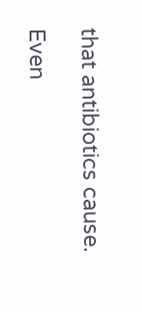that antibiotics cause.

Even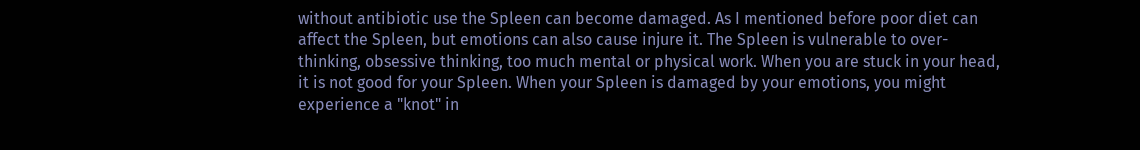without antibiotic use the Spleen can become damaged. As I mentioned before poor diet can affect the Spleen, but emotions can also cause injure it. The Spleen is vulnerable to over-thinking, obsessive thinking, too much mental or physical work. When you are stuck in your head, it is not good for your Spleen. When your Spleen is damaged by your emotions, you might experience a "knot" in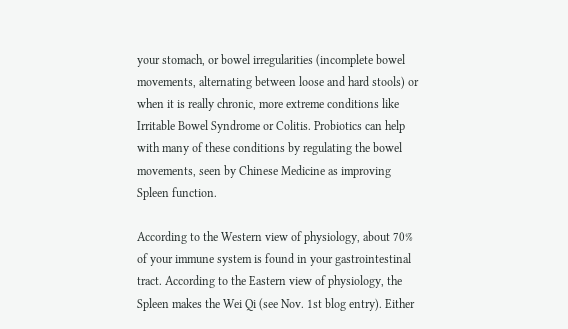your stomach, or bowel irregularities (incomplete bowel movements, alternating between loose and hard stools) or when it is really chronic, more extreme conditions like Irritable Bowel Syndrome or Colitis. Probiotics can help with many of these conditions by regulating the bowel movements, seen by Chinese Medicine as improving Spleen function.

According to the Western view of physiology, about 70% of your immune system is found in your gastrointestinal tract. According to the Eastern view of physiology, the Spleen makes the Wei Qi (see Nov. 1st blog entry). Either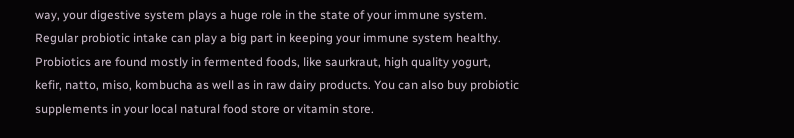way, your digestive system plays a huge role in the state of your immune system. Regular probiotic intake can play a big part in keeping your immune system healthy. Probiotics are found mostly in fermented foods, like saurkraut, high quality yogurt, kefir, natto, miso, kombucha as well as in raw dairy products. You can also buy probiotic supplements in your local natural food store or vitamin store.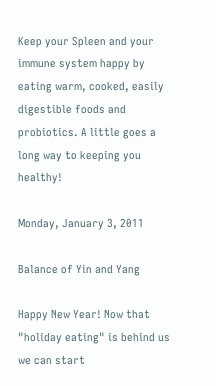Keep your Spleen and your immune system happy by eating warm, cooked, easily digestible foods and probiotics. A little goes a long way to keeping you healthy!

Monday, January 3, 2011

Balance of Yin and Yang

Happy New Year! Now that "holiday eating" is behind us we can start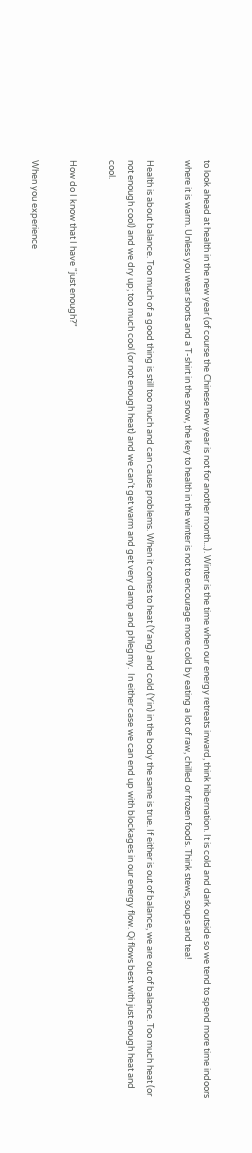to look ahead at health in the new year (of course the Chinese new year is not for another month...). Winter is the time when our energy retreats inward, think hibernation. It is cold and dark outside so we tend to spend more time indoors where it is warm. Unless you wear shorts and a T-shirt in the snow, the key to health in the winter is not to encourage more cold by eating a lot of raw, chilled or frozen foods. Think stews, soups and tea!

Health is about balance. Too much of a good thing is still too much and can cause problems. When it comes to heat (Yang) and cold (Yin) in the body the same is true. If either is out of balance, we are out of balance. Too much heat (or not enough cool) and we dry up; too much cool (or not enough heat) and we can't get warm and get very damp and phlegmy.  In either case we can end up with blockages in our energy flow. Qi flows best with just enough heat and cool.

How do I know that I have "just enough?"

When you experience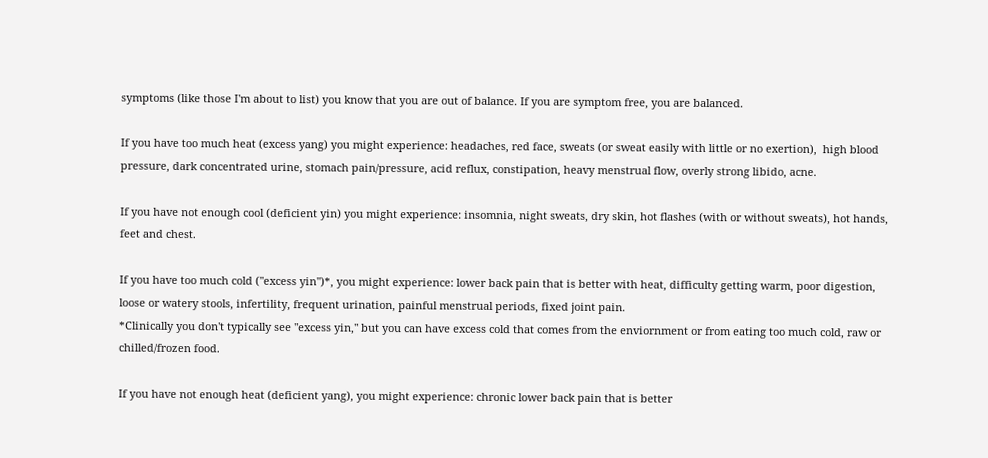symptoms (like those I'm about to list) you know that you are out of balance. If you are symptom free, you are balanced.

If you have too much heat (excess yang) you might experience: headaches, red face, sweats (or sweat easily with little or no exertion),  high blood pressure, dark concentrated urine, stomach pain/pressure, acid reflux, constipation, heavy menstrual flow, overly strong libido, acne.

If you have not enough cool (deficient yin) you might experience: insomnia, night sweats, dry skin, hot flashes (with or without sweats), hot hands, feet and chest.

If you have too much cold ("excess yin")*, you might experience: lower back pain that is better with heat, difficulty getting warm, poor digestion, loose or watery stools, infertility, frequent urination, painful menstrual periods, fixed joint pain.
*Clinically you don't typically see "excess yin," but you can have excess cold that comes from the enviornment or from eating too much cold, raw or chilled/frozen food.

If you have not enough heat (deficient yang), you might experience: chronic lower back pain that is better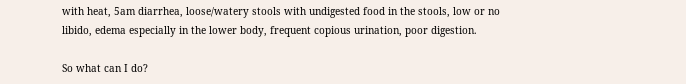with heat, 5am diarrhea, loose/watery stools with undigested food in the stools, low or no libido, edema especially in the lower body, frequent copious urination, poor digestion.

So what can I do?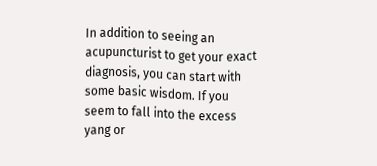In addition to seeing an acupuncturist to get your exact diagnosis, you can start with some basic wisdom. If you seem to fall into the excess yang or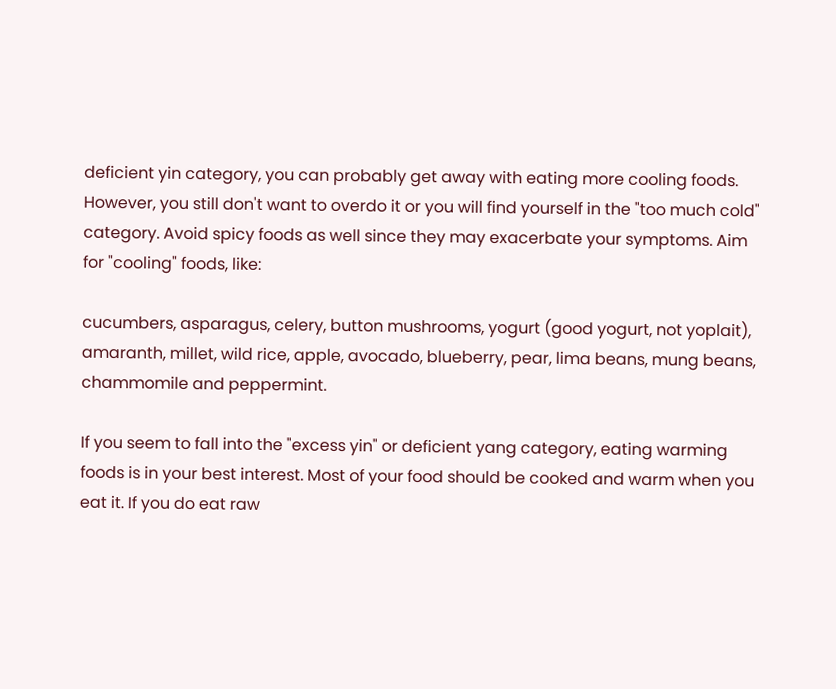deficient yin category, you can probably get away with eating more cooling foods. However, you still don't want to overdo it or you will find yourself in the "too much cold" category. Avoid spicy foods as well since they may exacerbate your symptoms. Aim for "cooling" foods, like:

cucumbers, asparagus, celery, button mushrooms, yogurt (good yogurt, not yoplait), amaranth, millet, wild rice, apple, avocado, blueberry, pear, lima beans, mung beans, chammomile and peppermint.

If you seem to fall into the "excess yin" or deficient yang category, eating warming foods is in your best interest. Most of your food should be cooked and warm when you eat it. If you do eat raw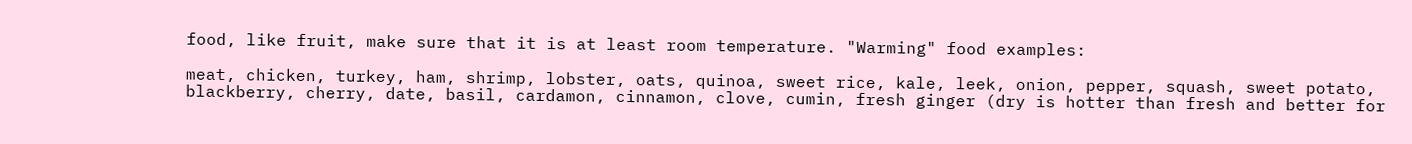food, like fruit, make sure that it is at least room temperature. "Warming" food examples:

meat, chicken, turkey, ham, shrimp, lobster, oats, quinoa, sweet rice, kale, leek, onion, pepper, squash, sweet potato, blackberry, cherry, date, basil, cardamon, cinnamon, clove, cumin, fresh ginger (dry is hotter than fresh and better for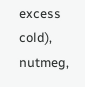excess cold), nutmeg,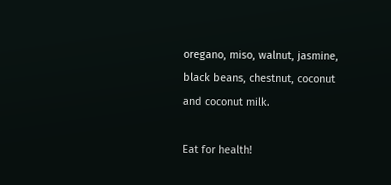oregano, miso, walnut, jasmine, black beans, chestnut, coconut and coconut milk.

Eat for health!